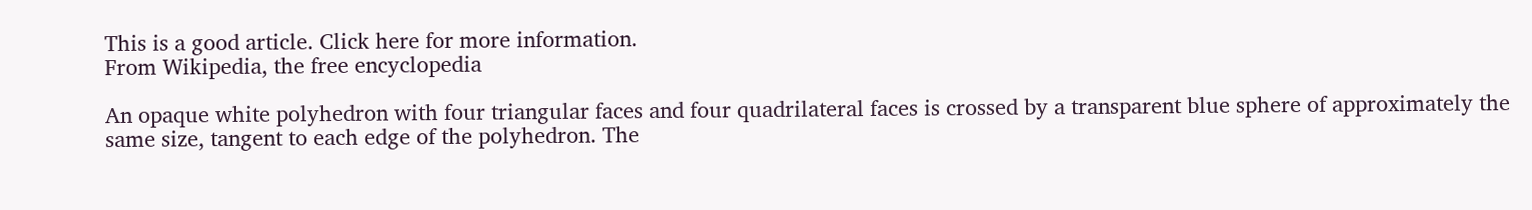This is a good article. Click here for more information.
From Wikipedia, the free encyclopedia

An opaque white polyhedron with four triangular faces and four quadrilateral faces is crossed by a transparent blue sphere of approximately the same size, tangent to each edge of the polyhedron. The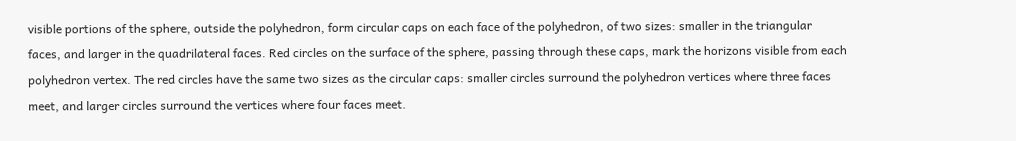visible portions of the sphere, outside the polyhedron, form circular caps on each face of the polyhedron, of two sizes: smaller in the triangular faces, and larger in the quadrilateral faces. Red circles on the surface of the sphere, passing through these caps, mark the horizons visible from each polyhedron vertex. The red circles have the same two sizes as the circular caps: smaller circles surround the polyhedron vertices where three faces meet, and larger circles surround the vertices where four faces meet.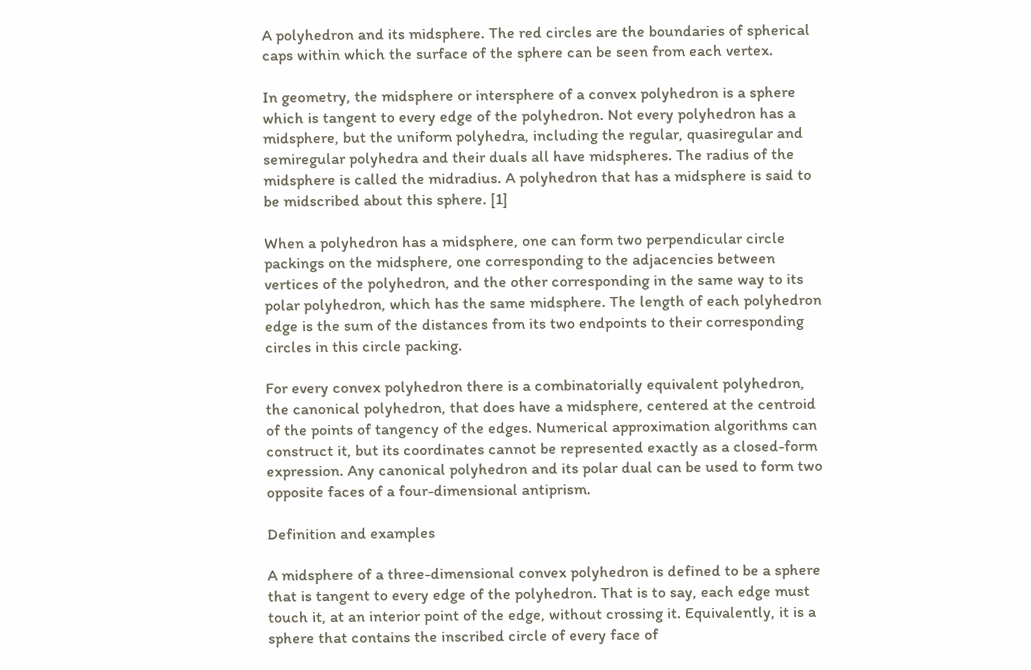A polyhedron and its midsphere. The red circles are the boundaries of spherical caps within which the surface of the sphere can be seen from each vertex.

In geometry, the midsphere or intersphere of a convex polyhedron is a sphere which is tangent to every edge of the polyhedron. Not every polyhedron has a midsphere, but the uniform polyhedra, including the regular, quasiregular and semiregular polyhedra and their duals all have midspheres. The radius of the midsphere is called the midradius. A polyhedron that has a midsphere is said to be midscribed about this sphere. [1]

When a polyhedron has a midsphere, one can form two perpendicular circle packings on the midsphere, one corresponding to the adjacencies between vertices of the polyhedron, and the other corresponding in the same way to its polar polyhedron, which has the same midsphere. The length of each polyhedron edge is the sum of the distances from its two endpoints to their corresponding circles in this circle packing.

For every convex polyhedron there is a combinatorially equivalent polyhedron, the canonical polyhedron, that does have a midsphere, centered at the centroid of the points of tangency of the edges. Numerical approximation algorithms can construct it, but its coordinates cannot be represented exactly as a closed-form expression. Any canonical polyhedron and its polar dual can be used to form two opposite faces of a four-dimensional antiprism.

Definition and examples

A midsphere of a three-dimensional convex polyhedron is defined to be a sphere that is tangent to every edge of the polyhedron. That is to say, each edge must touch it, at an interior point of the edge, without crossing it. Equivalently, it is a sphere that contains the inscribed circle of every face of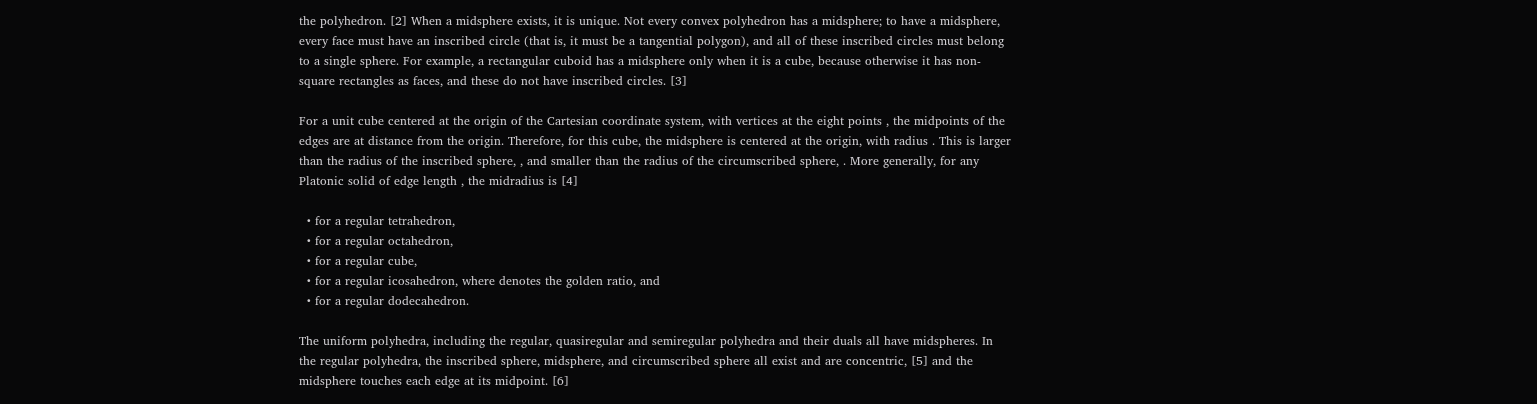the polyhedron. [2] When a midsphere exists, it is unique. Not every convex polyhedron has a midsphere; to have a midsphere, every face must have an inscribed circle (that is, it must be a tangential polygon), and all of these inscribed circles must belong to a single sphere. For example, a rectangular cuboid has a midsphere only when it is a cube, because otherwise it has non-square rectangles as faces, and these do not have inscribed circles. [3]

For a unit cube centered at the origin of the Cartesian coordinate system, with vertices at the eight points , the midpoints of the edges are at distance from the origin. Therefore, for this cube, the midsphere is centered at the origin, with radius . This is larger than the radius of the inscribed sphere, , and smaller than the radius of the circumscribed sphere, . More generally, for any Platonic solid of edge length , the midradius is [4]

  • for a regular tetrahedron,
  • for a regular octahedron,
  • for a regular cube,
  • for a regular icosahedron, where denotes the golden ratio, and
  • for a regular dodecahedron.

The uniform polyhedra, including the regular, quasiregular and semiregular polyhedra and their duals all have midspheres. In the regular polyhedra, the inscribed sphere, midsphere, and circumscribed sphere all exist and are concentric, [5] and the midsphere touches each edge at its midpoint. [6]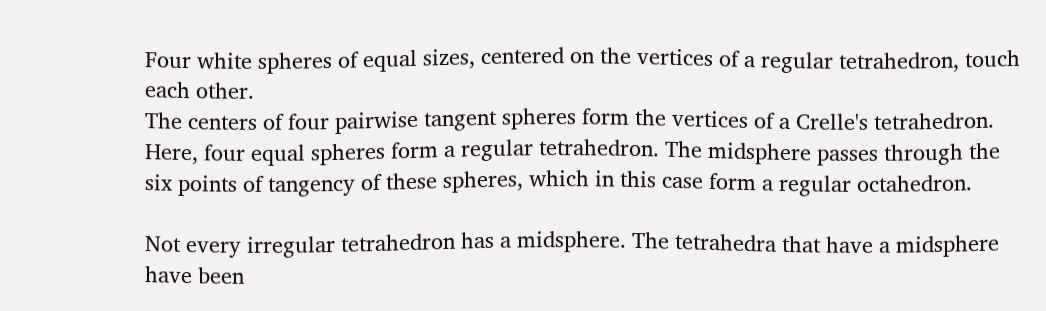Four white spheres of equal sizes, centered on the vertices of a regular tetrahedron, touch each other.
The centers of four pairwise tangent spheres form the vertices of a Crelle's tetrahedron. Here, four equal spheres form a regular tetrahedron. The midsphere passes through the six points of tangency of these spheres, which in this case form a regular octahedron.

Not every irregular tetrahedron has a midsphere. The tetrahedra that have a midsphere have been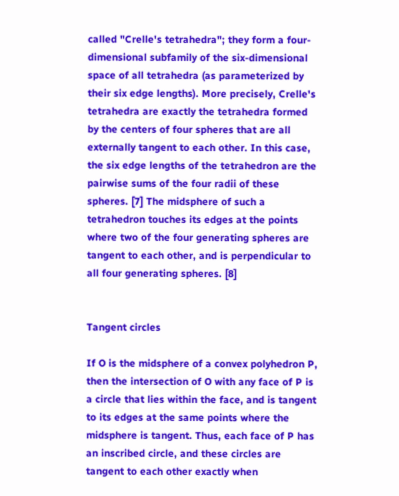called "Crelle's tetrahedra"; they form a four-dimensional subfamily of the six-dimensional space of all tetrahedra (as parameterized by their six edge lengths). More precisely, Crelle's tetrahedra are exactly the tetrahedra formed by the centers of four spheres that are all externally tangent to each other. In this case, the six edge lengths of the tetrahedron are the pairwise sums of the four radii of these spheres. [7] The midsphere of such a tetrahedron touches its edges at the points where two of the four generating spheres are tangent to each other, and is perpendicular to all four generating spheres. [8]


Tangent circles

If O is the midsphere of a convex polyhedron P, then the intersection of O with any face of P is a circle that lies within the face, and is tangent to its edges at the same points where the midsphere is tangent. Thus, each face of P has an inscribed circle, and these circles are tangent to each other exactly when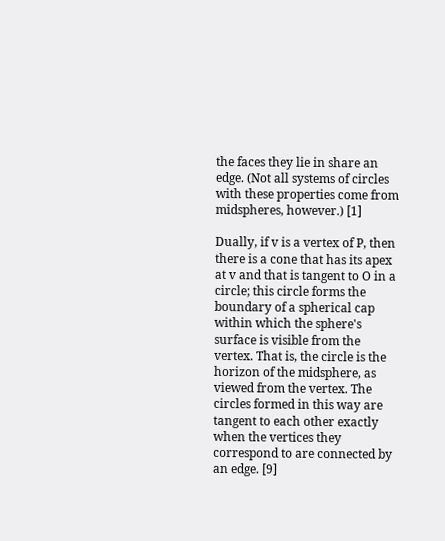the faces they lie in share an edge. (Not all systems of circles with these properties come from midspheres, however.) [1]

Dually, if v is a vertex of P, then there is a cone that has its apex at v and that is tangent to O in a circle; this circle forms the boundary of a spherical cap within which the sphere's surface is visible from the vertex. That is, the circle is the horizon of the midsphere, as viewed from the vertex. The circles formed in this way are tangent to each other exactly when the vertices they correspond to are connected by an edge. [9]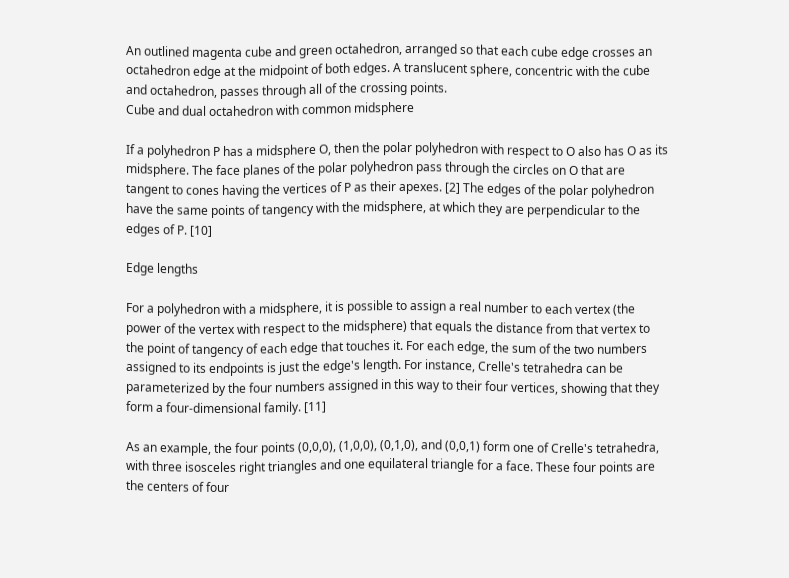An outlined magenta cube and green octahedron, arranged so that each cube edge crosses an octahedron edge at the midpoint of both edges. A translucent sphere, concentric with the cube and octahedron, passes through all of the crossing points.
Cube and dual octahedron with common midsphere

If a polyhedron P has a midsphere O, then the polar polyhedron with respect to O also has O as its midsphere. The face planes of the polar polyhedron pass through the circles on O that are tangent to cones having the vertices of P as their apexes. [2] The edges of the polar polyhedron have the same points of tangency with the midsphere, at which they are perpendicular to the edges of P. [10]

Edge lengths

For a polyhedron with a midsphere, it is possible to assign a real number to each vertex (the power of the vertex with respect to the midsphere) that equals the distance from that vertex to the point of tangency of each edge that touches it. For each edge, the sum of the two numbers assigned to its endpoints is just the edge's length. For instance, Crelle's tetrahedra can be parameterized by the four numbers assigned in this way to their four vertices, showing that they form a four-dimensional family. [11]

As an example, the four points (0,0,0), (1,0,0), (0,1,0), and (0,0,1) form one of Crelle's tetrahedra, with three isosceles right triangles and one equilateral triangle for a face. These four points are the centers of four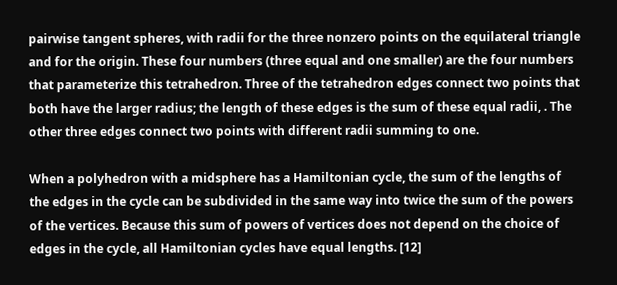pairwise tangent spheres, with radii for the three nonzero points on the equilateral triangle and for the origin. These four numbers (three equal and one smaller) are the four numbers that parameterize this tetrahedron. Three of the tetrahedron edges connect two points that both have the larger radius; the length of these edges is the sum of these equal radii, . The other three edges connect two points with different radii summing to one.

When a polyhedron with a midsphere has a Hamiltonian cycle, the sum of the lengths of the edges in the cycle can be subdivided in the same way into twice the sum of the powers of the vertices. Because this sum of powers of vertices does not depend on the choice of edges in the cycle, all Hamiltonian cycles have equal lengths. [12]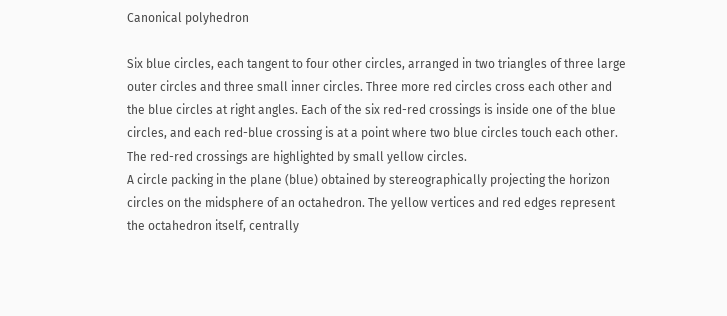Canonical polyhedron

Six blue circles, each tangent to four other circles, arranged in two triangles of three large outer circles and three small inner circles. Three more red circles cross each other and the blue circles at right angles. Each of the six red-red crossings is inside one of the blue circles, and each red-blue crossing is at a point where two blue circles touch each other. The red-red crossings are highlighted by small yellow circles.
A circle packing in the plane (blue) obtained by stereographically projecting the horizon circles on the midsphere of an octahedron. The yellow vertices and red edges represent the octahedron itself, centrally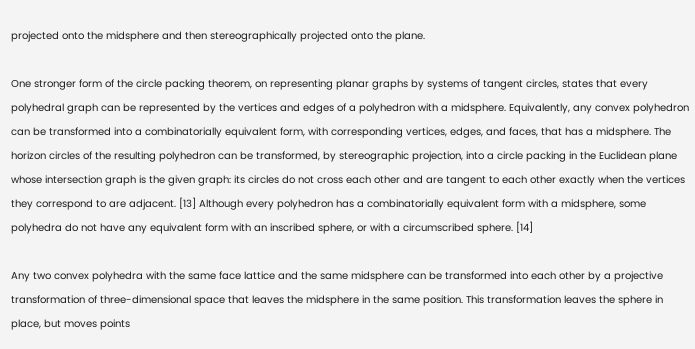projected onto the midsphere and then stereographically projected onto the plane.

One stronger form of the circle packing theorem, on representing planar graphs by systems of tangent circles, states that every polyhedral graph can be represented by the vertices and edges of a polyhedron with a midsphere. Equivalently, any convex polyhedron can be transformed into a combinatorially equivalent form, with corresponding vertices, edges, and faces, that has a midsphere. The horizon circles of the resulting polyhedron can be transformed, by stereographic projection, into a circle packing in the Euclidean plane whose intersection graph is the given graph: its circles do not cross each other and are tangent to each other exactly when the vertices they correspond to are adjacent. [13] Although every polyhedron has a combinatorially equivalent form with a midsphere, some polyhedra do not have any equivalent form with an inscribed sphere, or with a circumscribed sphere. [14]

Any two convex polyhedra with the same face lattice and the same midsphere can be transformed into each other by a projective transformation of three-dimensional space that leaves the midsphere in the same position. This transformation leaves the sphere in place, but moves points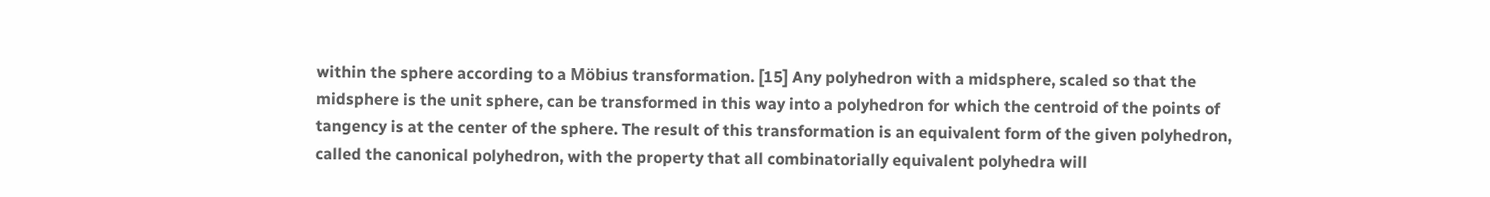within the sphere according to a Möbius transformation. [15] Any polyhedron with a midsphere, scaled so that the midsphere is the unit sphere, can be transformed in this way into a polyhedron for which the centroid of the points of tangency is at the center of the sphere. The result of this transformation is an equivalent form of the given polyhedron, called the canonical polyhedron, with the property that all combinatorially equivalent polyhedra will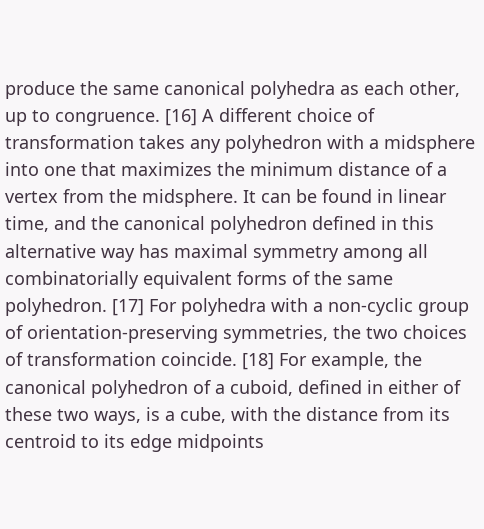produce the same canonical polyhedra as each other, up to congruence. [16] A different choice of transformation takes any polyhedron with a midsphere into one that maximizes the minimum distance of a vertex from the midsphere. It can be found in linear time, and the canonical polyhedron defined in this alternative way has maximal symmetry among all combinatorially equivalent forms of the same polyhedron. [17] For polyhedra with a non-cyclic group of orientation-preserving symmetries, the two choices of transformation coincide. [18] For example, the canonical polyhedron of a cuboid, defined in either of these two ways, is a cube, with the distance from its centroid to its edge midpoints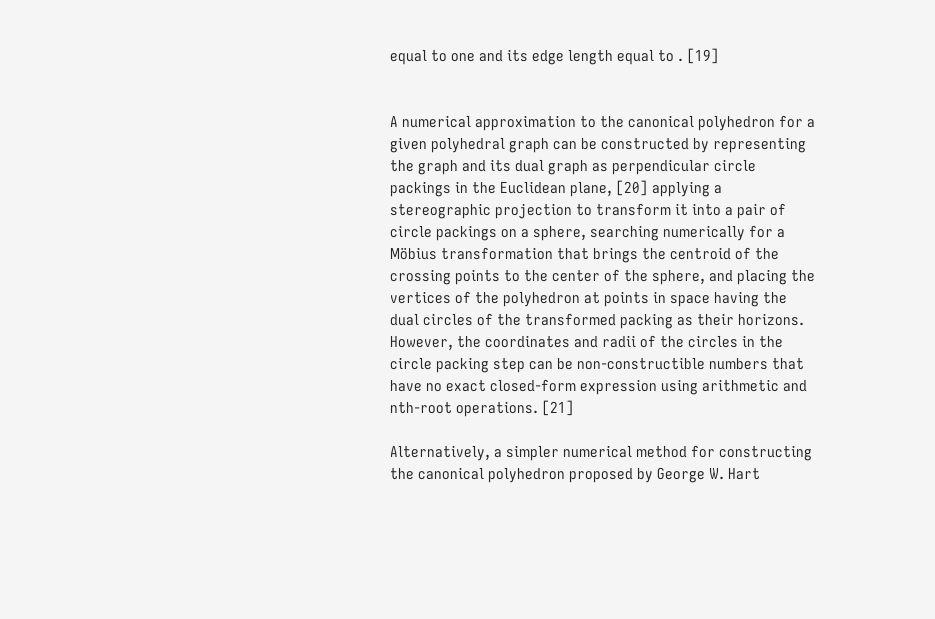equal to one and its edge length equal to . [19]


A numerical approximation to the canonical polyhedron for a given polyhedral graph can be constructed by representing the graph and its dual graph as perpendicular circle packings in the Euclidean plane, [20] applying a stereographic projection to transform it into a pair of circle packings on a sphere, searching numerically for a Möbius transformation that brings the centroid of the crossing points to the center of the sphere, and placing the vertices of the polyhedron at points in space having the dual circles of the transformed packing as their horizons. However, the coordinates and radii of the circles in the circle packing step can be non-constructible numbers that have no exact closed-form expression using arithmetic and nth-root operations. [21]

Alternatively, a simpler numerical method for constructing the canonical polyhedron proposed by George W. Hart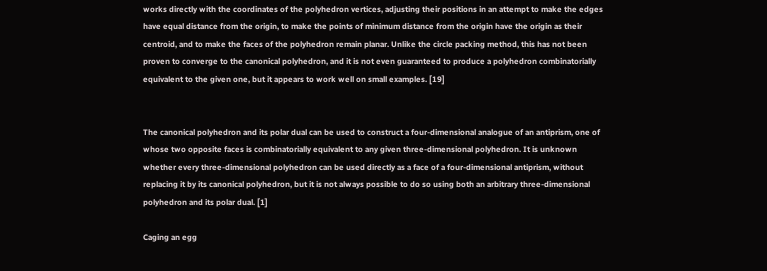works directly with the coordinates of the polyhedron vertices, adjusting their positions in an attempt to make the edges have equal distance from the origin, to make the points of minimum distance from the origin have the origin as their centroid, and to make the faces of the polyhedron remain planar. Unlike the circle packing method, this has not been proven to converge to the canonical polyhedron, and it is not even guaranteed to produce a polyhedron combinatorially equivalent to the given one, but it appears to work well on small examples. [19]


The canonical polyhedron and its polar dual can be used to construct a four-dimensional analogue of an antiprism, one of whose two opposite faces is combinatorially equivalent to any given three-dimensional polyhedron. It is unknown whether every three-dimensional polyhedron can be used directly as a face of a four-dimensional antiprism, without replacing it by its canonical polyhedron, but it is not always possible to do so using both an arbitrary three-dimensional polyhedron and its polar dual. [1]

Caging an egg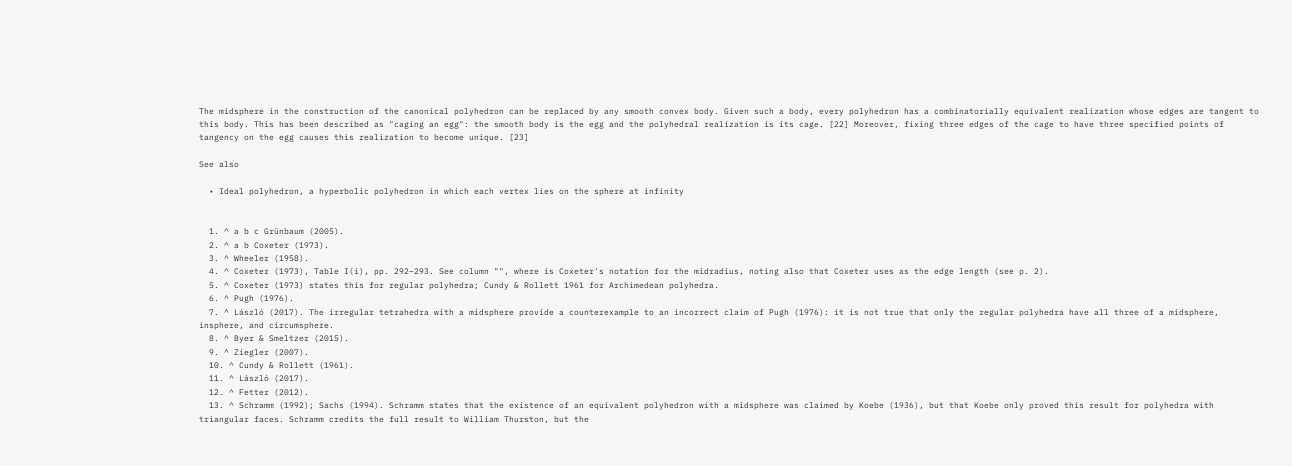The midsphere in the construction of the canonical polyhedron can be replaced by any smooth convex body. Given such a body, every polyhedron has a combinatorially equivalent realization whose edges are tangent to this body. This has been described as "caging an egg": the smooth body is the egg and the polyhedral realization is its cage. [22] Moreover, fixing three edges of the cage to have three specified points of tangency on the egg causes this realization to become unique. [23]

See also

  • Ideal polyhedron, a hyperbolic polyhedron in which each vertex lies on the sphere at infinity


  1. ^ a b c Grünbaum (2005).
  2. ^ a b Coxeter (1973).
  3. ^ Wheeler (1958).
  4. ^ Coxeter (1973), Table I(i), pp. 292–293. See column "", where is Coxeter's notation for the midradius, noting also that Coxeter uses as the edge length (see p. 2).
  5. ^ Coxeter (1973) states this for regular polyhedra; Cundy & Rollett 1961 for Archimedean polyhedra.
  6. ^ Pugh (1976).
  7. ^ László (2017). The irregular tetrahedra with a midsphere provide a counterexample to an incorrect claim of Pugh (1976): it is not true that only the regular polyhedra have all three of a midsphere, insphere, and circumsphere.
  8. ^ Byer & Smeltzer (2015).
  9. ^ Ziegler (2007).
  10. ^ Cundy & Rollett (1961).
  11. ^ László (2017).
  12. ^ Fetter (2012).
  13. ^ Schramm (1992); Sachs (1994). Schramm states that the existence of an equivalent polyhedron with a midsphere was claimed by Koebe (1936), but that Koebe only proved this result for polyhedra with triangular faces. Schramm credits the full result to William Thurston, but the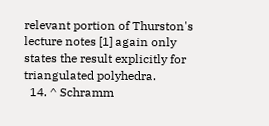relevant portion of Thurston's lecture notes [1] again only states the result explicitly for triangulated polyhedra.
  14. ^ Schramm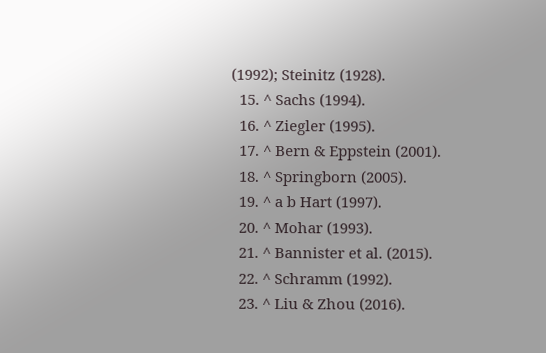(1992); Steinitz (1928).
  15. ^ Sachs (1994).
  16. ^ Ziegler (1995).
  17. ^ Bern & Eppstein (2001).
  18. ^ Springborn (2005).
  19. ^ a b Hart (1997).
  20. ^ Mohar (1993).
  21. ^ Bannister et al. (2015).
  22. ^ Schramm (1992).
  23. ^ Liu & Zhou (2016).